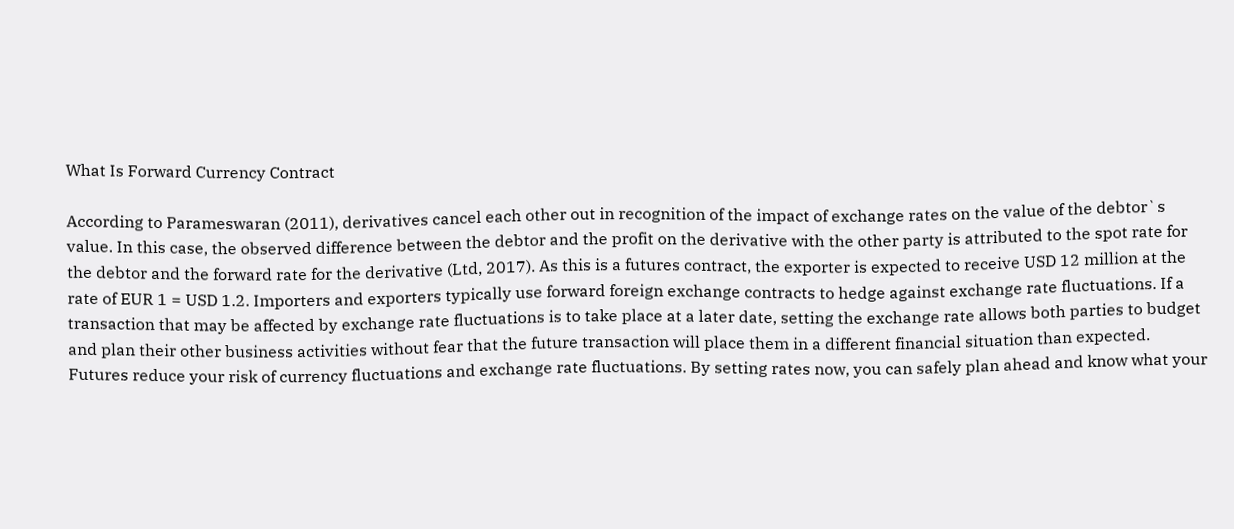What Is Forward Currency Contract

According to Parameswaran (2011), derivatives cancel each other out in recognition of the impact of exchange rates on the value of the debtor`s value. In this case, the observed difference between the debtor and the profit on the derivative with the other party is attributed to the spot rate for the debtor and the forward rate for the derivative (Ltd, 2017). As this is a futures contract, the exporter is expected to receive USD 12 million at the rate of EUR 1 = USD 1.2. Importers and exporters typically use forward foreign exchange contracts to hedge against exchange rate fluctuations. If a transaction that may be affected by exchange rate fluctuations is to take place at a later date, setting the exchange rate allows both parties to budget and plan their other business activities without fear that the future transaction will place them in a different financial situation than expected. Futures reduce your risk of currency fluctuations and exchange rate fluctuations. By setting rates now, you can safely plan ahead and know what your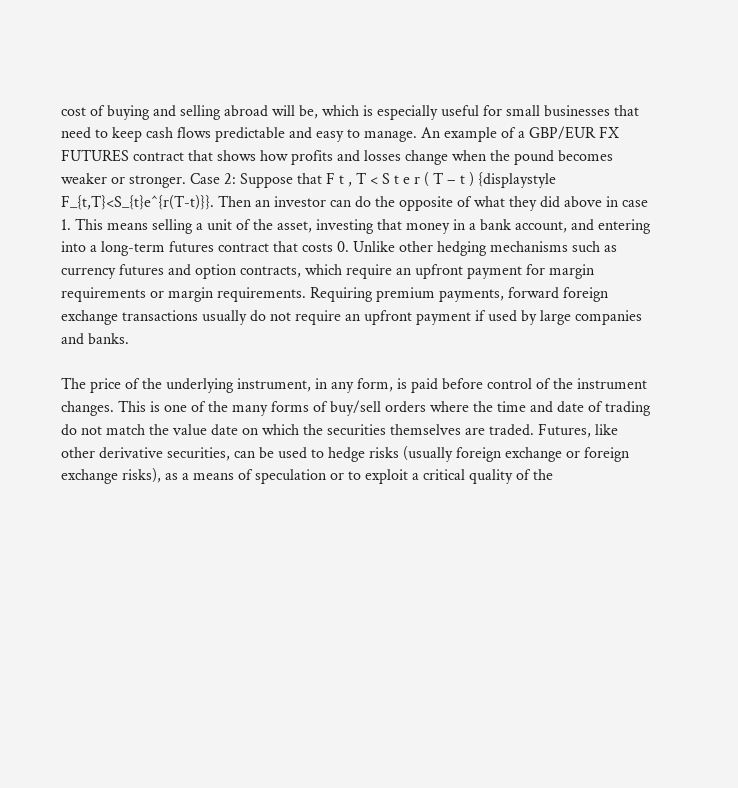cost of buying and selling abroad will be, which is especially useful for small businesses that need to keep cash flows predictable and easy to manage. An example of a GBP/EUR FX FUTURES contract that shows how profits and losses change when the pound becomes weaker or stronger. Case 2: Suppose that F t , T < S t e r ( T − t ) {displaystyle F_{t,T}<S_{t}e^{r(T-t)}}. Then an investor can do the opposite of what they did above in case 1. This means selling a unit of the asset, investing that money in a bank account, and entering into a long-term futures contract that costs 0. Unlike other hedging mechanisms such as currency futures and option contracts, which require an upfront payment for margin requirements or margin requirements. Requiring premium payments, forward foreign exchange transactions usually do not require an upfront payment if used by large companies and banks.

The price of the underlying instrument, in any form, is paid before control of the instrument changes. This is one of the many forms of buy/sell orders where the time and date of trading do not match the value date on which the securities themselves are traded. Futures, like other derivative securities, can be used to hedge risks (usually foreign exchange or foreign exchange risks), as a means of speculation or to exploit a critical quality of the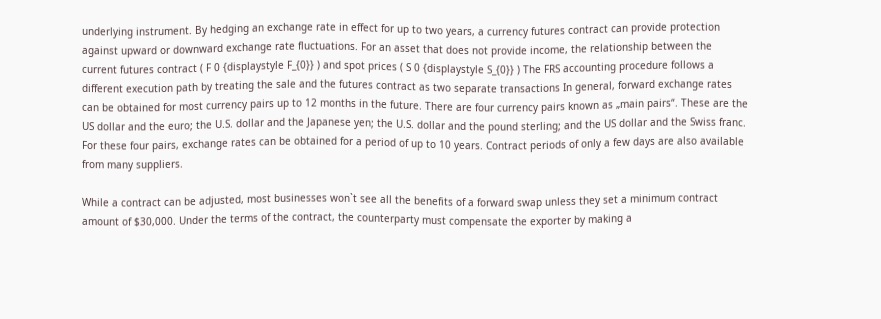underlying instrument. By hedging an exchange rate in effect for up to two years, a currency futures contract can provide protection against upward or downward exchange rate fluctuations. For an asset that does not provide income, the relationship between the current futures contract ( F 0 {displaystyle F_{0}} ) and spot prices ( S 0 {displaystyle S_{0}} ) The FRS accounting procedure follows a different execution path by treating the sale and the futures contract as two separate transactions In general, forward exchange rates can be obtained for most currency pairs up to 12 months in the future. There are four currency pairs known as „main pairs“. These are the US dollar and the euro; the U.S. dollar and the Japanese yen; the U.S. dollar and the pound sterling; and the US dollar and the Swiss franc. For these four pairs, exchange rates can be obtained for a period of up to 10 years. Contract periods of only a few days are also available from many suppliers.

While a contract can be adjusted, most businesses won`t see all the benefits of a forward swap unless they set a minimum contract amount of $30,000. Under the terms of the contract, the counterparty must compensate the exporter by making a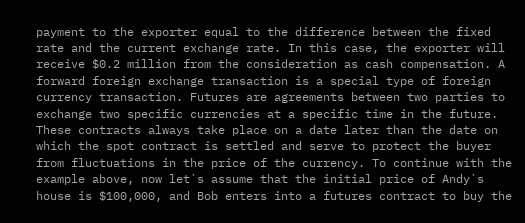payment to the exporter equal to the difference between the fixed rate and the current exchange rate. In this case, the exporter will receive $0.2 million from the consideration as cash compensation. A forward foreign exchange transaction is a special type of foreign currency transaction. Futures are agreements between two parties to exchange two specific currencies at a specific time in the future. These contracts always take place on a date later than the date on which the spot contract is settled and serve to protect the buyer from fluctuations in the price of the currency. To continue with the example above, now let`s assume that the initial price of Andy`s house is $100,000, and Bob enters into a futures contract to buy the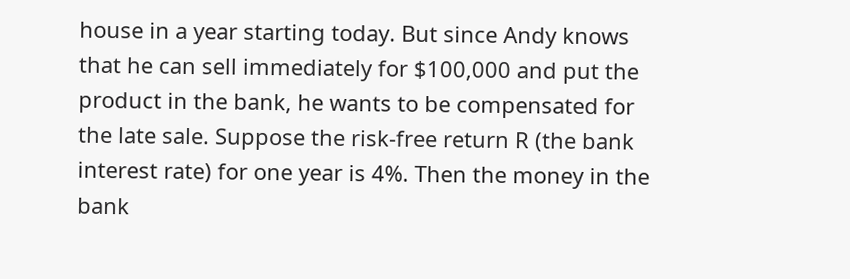house in a year starting today. But since Andy knows that he can sell immediately for $100,000 and put the product in the bank, he wants to be compensated for the late sale. Suppose the risk-free return R (the bank interest rate) for one year is 4%. Then the money in the bank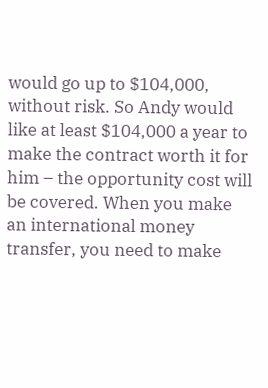would go up to $104,000, without risk. So Andy would like at least $104,000 a year to make the contract worth it for him – the opportunity cost will be covered. When you make an international money transfer, you need to make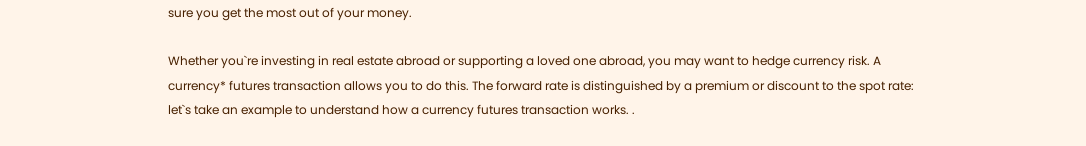sure you get the most out of your money.

Whether you`re investing in real estate abroad or supporting a loved one abroad, you may want to hedge currency risk. A currency* futures transaction allows you to do this. The forward rate is distinguished by a premium or discount to the spot rate: let`s take an example to understand how a currency futures transaction works. .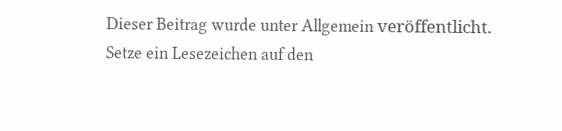Dieser Beitrag wurde unter Allgemein veröffentlicht. Setze ein Lesezeichen auf den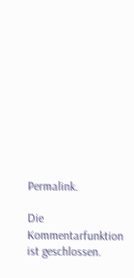Permalink.

Die Kommentarfunktion ist geschlossen.